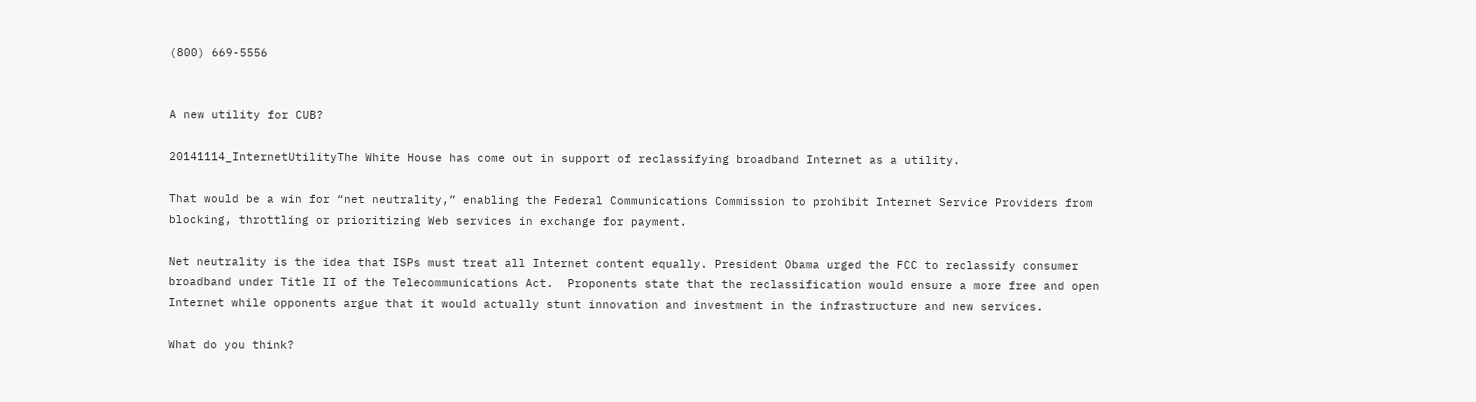(800) 669-5556


A new utility for CUB?

20141114_InternetUtilityThe White House has come out in support of reclassifying broadband Internet as a utility.

That would be a win for “net neutrality,” enabling the Federal Communications Commission to prohibit Internet Service Providers from blocking, throttling or prioritizing Web services in exchange for payment.

Net neutrality is the idea that ISPs must treat all Internet content equally. President Obama urged the FCC to reclassify consumer broadband under Title II of the Telecommunications Act.  Proponents state that the reclassification would ensure a more free and open Internet while opponents argue that it would actually stunt innovation and investment in the infrastructure and new services.

What do you think?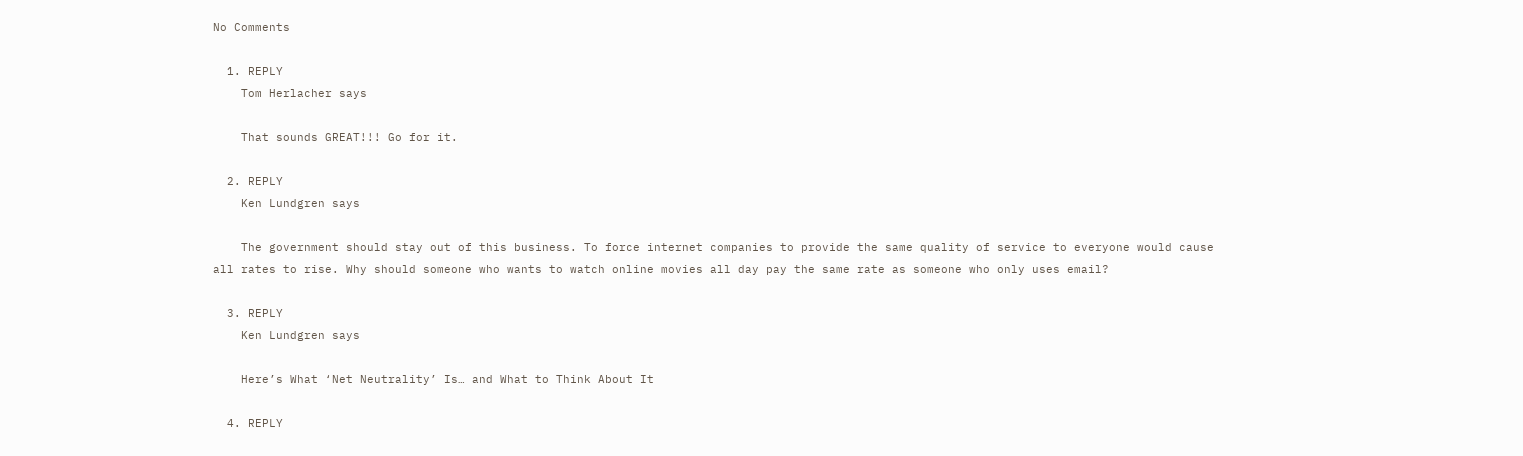No Comments

  1. REPLY
    Tom Herlacher says

    That sounds GREAT!!! Go for it.

  2. REPLY
    Ken Lundgren says

    The government should stay out of this business. To force internet companies to provide the same quality of service to everyone would cause all rates to rise. Why should someone who wants to watch online movies all day pay the same rate as someone who only uses email?

  3. REPLY
    Ken Lundgren says

    Here’s What ‘Net Neutrality’ Is… and What to Think About It

  4. REPLY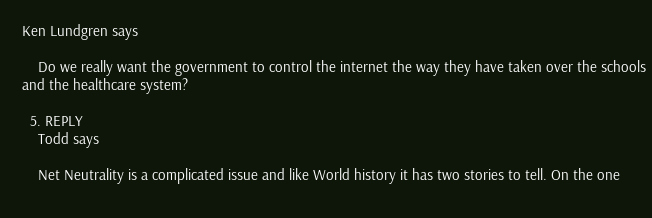Ken Lundgren says

    Do we really want the government to control the internet the way they have taken over the schools and the healthcare system?

  5. REPLY
    Todd says

    Net Neutrality is a complicated issue and like World history it has two stories to tell. On the one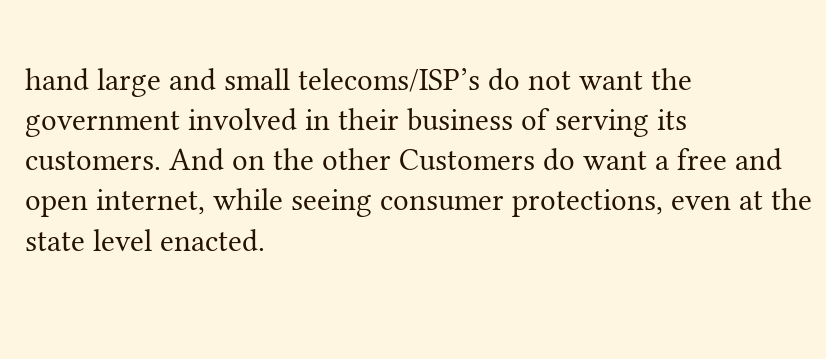hand large and small telecoms/ISP’s do not want the government involved in their business of serving its customers. And on the other Customers do want a free and open internet, while seeing consumer protections, even at the state level enacted.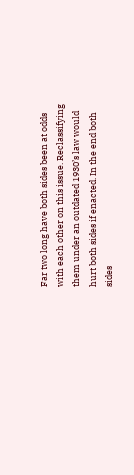Far two long have both sides been at odds with each other on this issue. Reclassifying them under an outdated 1930’s law would hurt both sides if enacted. In the end both sides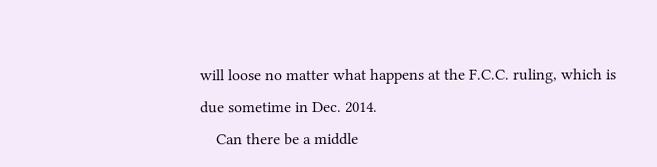will loose no matter what happens at the F.C.C. ruling, which is due sometime in Dec. 2014.
    Can there be a middle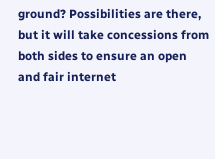ground? Possibilities are there, but it will take concessions from both sides to ensure an open and fair internet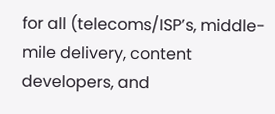for all (telecoms/ISP’s, middle-mile delivery, content developers, and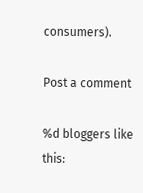consumers).

Post a comment

%d bloggers like this: